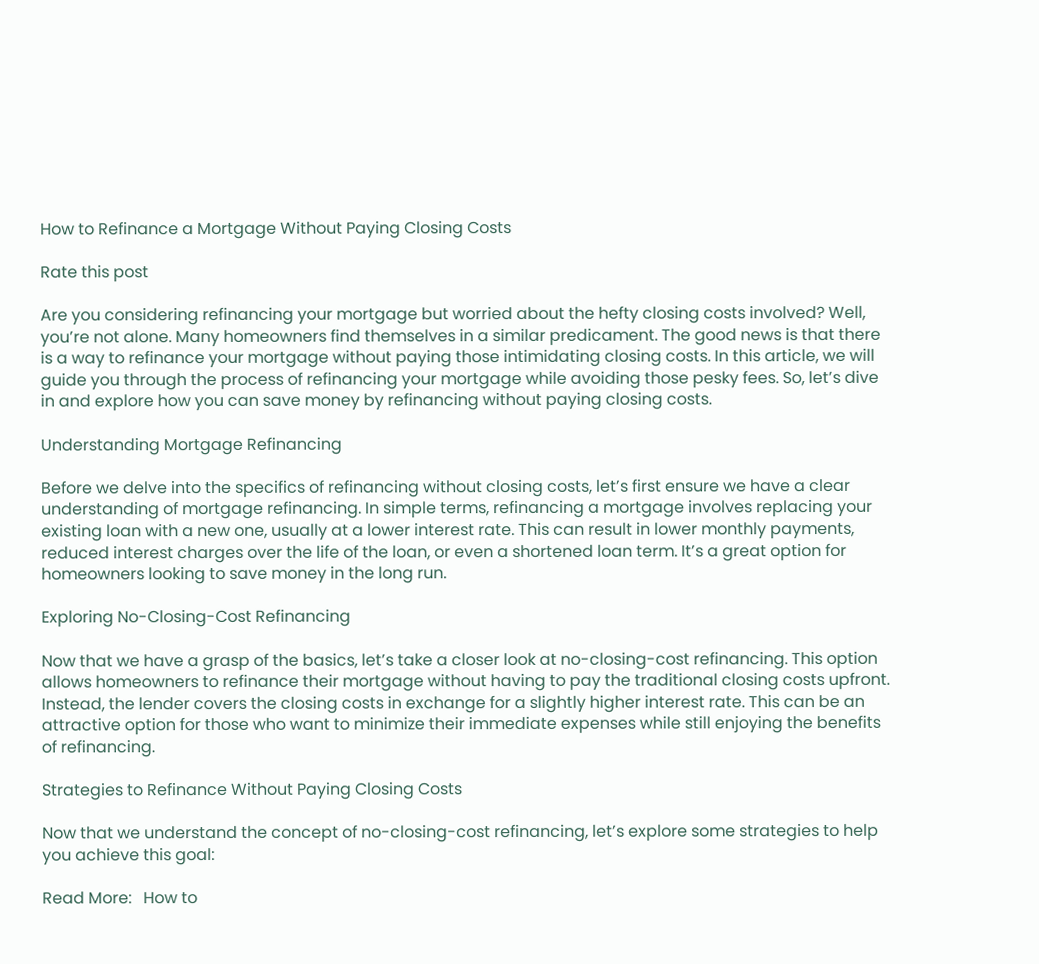How to Refinance a Mortgage Without Paying Closing Costs

Rate this post

Are you considering refinancing your mortgage but worried about the hefty closing costs involved? Well, you’re not alone. Many homeowners find themselves in a similar predicament. The good news is that there is a way to refinance your mortgage without paying those intimidating closing costs. In this article, we will guide you through the process of refinancing your mortgage while avoiding those pesky fees. So, let’s dive in and explore how you can save money by refinancing without paying closing costs.

Understanding Mortgage Refinancing

Before we delve into the specifics of refinancing without closing costs, let’s first ensure we have a clear understanding of mortgage refinancing. In simple terms, refinancing a mortgage involves replacing your existing loan with a new one, usually at a lower interest rate. This can result in lower monthly payments, reduced interest charges over the life of the loan, or even a shortened loan term. It’s a great option for homeowners looking to save money in the long run.

Exploring No-Closing-Cost Refinancing

Now that we have a grasp of the basics, let’s take a closer look at no-closing-cost refinancing. This option allows homeowners to refinance their mortgage without having to pay the traditional closing costs upfront. Instead, the lender covers the closing costs in exchange for a slightly higher interest rate. This can be an attractive option for those who want to minimize their immediate expenses while still enjoying the benefits of refinancing.

Strategies to Refinance Without Paying Closing Costs

Now that we understand the concept of no-closing-cost refinancing, let’s explore some strategies to help you achieve this goal:

Read More:   How to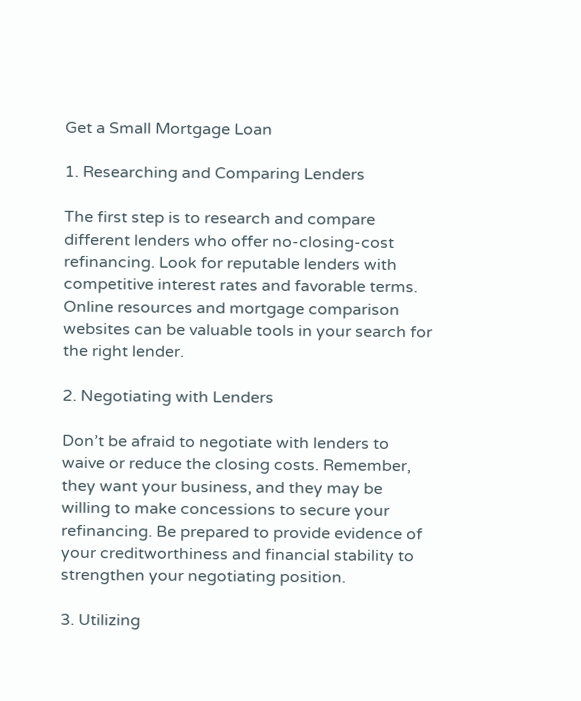Get a Small Mortgage Loan

1. Researching and Comparing Lenders

The first step is to research and compare different lenders who offer no-closing-cost refinancing. Look for reputable lenders with competitive interest rates and favorable terms. Online resources and mortgage comparison websites can be valuable tools in your search for the right lender.

2. Negotiating with Lenders

Don’t be afraid to negotiate with lenders to waive or reduce the closing costs. Remember, they want your business, and they may be willing to make concessions to secure your refinancing. Be prepared to provide evidence of your creditworthiness and financial stability to strengthen your negotiating position.

3. Utilizing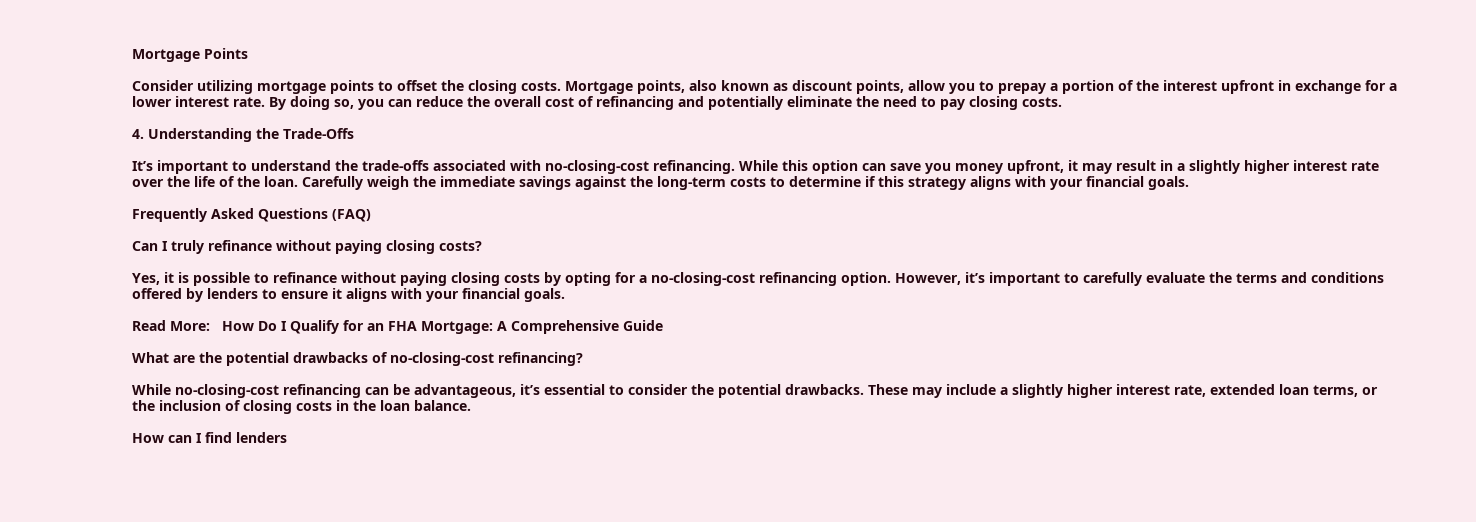Mortgage Points

Consider utilizing mortgage points to offset the closing costs. Mortgage points, also known as discount points, allow you to prepay a portion of the interest upfront in exchange for a lower interest rate. By doing so, you can reduce the overall cost of refinancing and potentially eliminate the need to pay closing costs.

4. Understanding the Trade-Offs

It’s important to understand the trade-offs associated with no-closing-cost refinancing. While this option can save you money upfront, it may result in a slightly higher interest rate over the life of the loan. Carefully weigh the immediate savings against the long-term costs to determine if this strategy aligns with your financial goals.

Frequently Asked Questions (FAQ)

Can I truly refinance without paying closing costs?

Yes, it is possible to refinance without paying closing costs by opting for a no-closing-cost refinancing option. However, it’s important to carefully evaluate the terms and conditions offered by lenders to ensure it aligns with your financial goals.

Read More:   How Do I Qualify for an FHA Mortgage: A Comprehensive Guide

What are the potential drawbacks of no-closing-cost refinancing?

While no-closing-cost refinancing can be advantageous, it’s essential to consider the potential drawbacks. These may include a slightly higher interest rate, extended loan terms, or the inclusion of closing costs in the loan balance.

How can I find lenders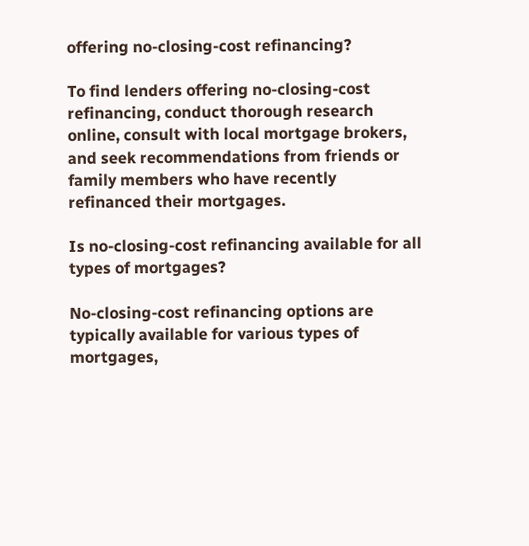offering no-closing-cost refinancing?

To find lenders offering no-closing-cost refinancing, conduct thorough research online, consult with local mortgage brokers, and seek recommendations from friends or family members who have recently refinanced their mortgages.

Is no-closing-cost refinancing available for all types of mortgages?

No-closing-cost refinancing options are typically available for various types of mortgages,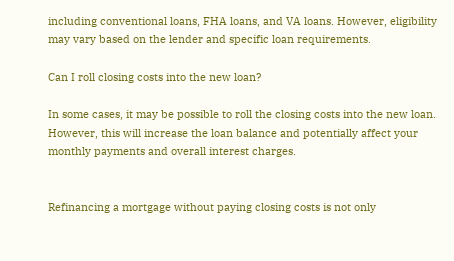including conventional loans, FHA loans, and VA loans. However, eligibility may vary based on the lender and specific loan requirements.

Can I roll closing costs into the new loan?

In some cases, it may be possible to roll the closing costs into the new loan. However, this will increase the loan balance and potentially affect your monthly payments and overall interest charges.


Refinancing a mortgage without paying closing costs is not only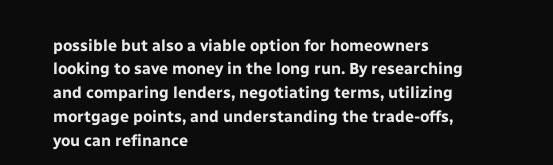possible but also a viable option for homeowners looking to save money in the long run. By researching and comparing lenders, negotiating terms, utilizing mortgage points, and understanding the trade-offs, you can refinance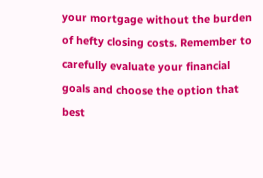your mortgage without the burden of hefty closing costs. Remember to carefully evaluate your financial goals and choose the option that best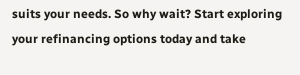suits your needs. So why wait? Start exploring your refinancing options today and take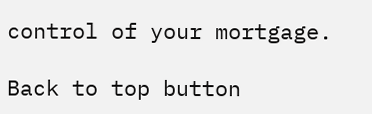control of your mortgage.

Back to top button